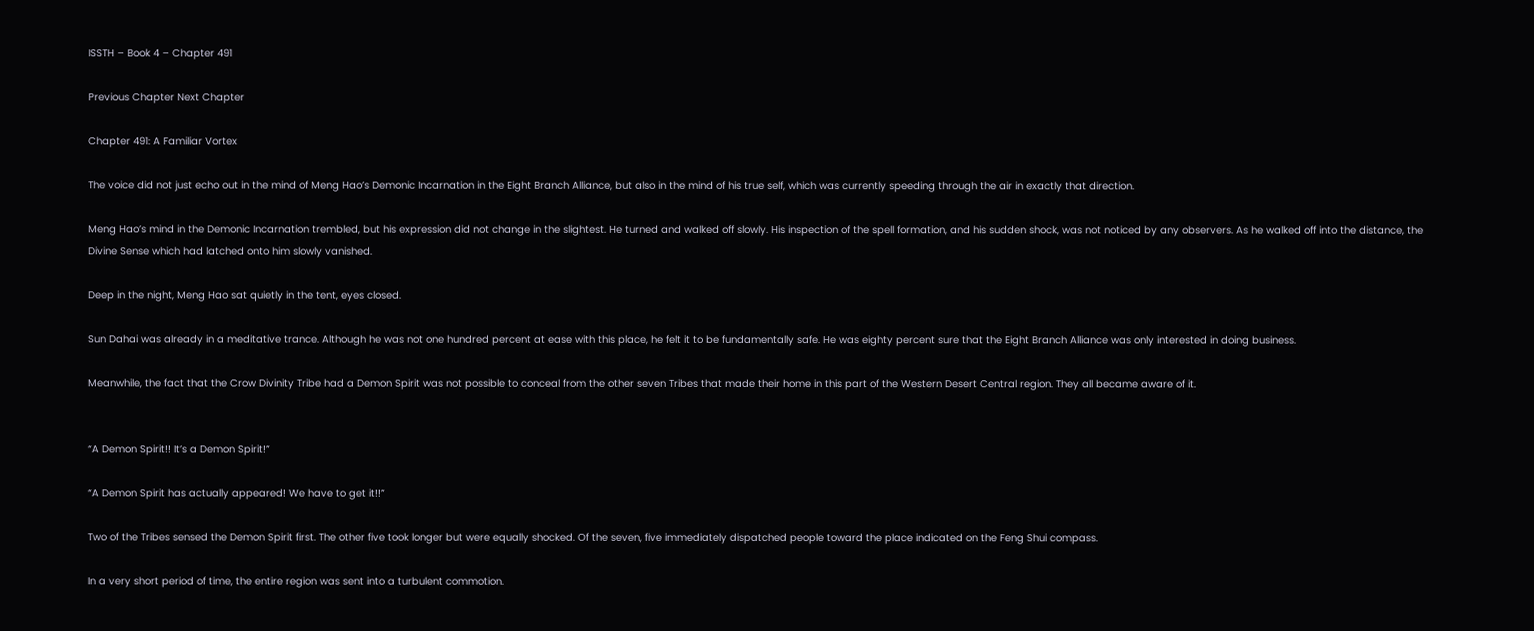ISSTH – Book 4 – Chapter 491

Previous Chapter Next Chapter

Chapter 491: A Familiar Vortex

The voice did not just echo out in the mind of Meng Hao’s Demonic Incarnation in the Eight Branch Alliance, but also in the mind of his true self, which was currently speeding through the air in exactly that direction.

Meng Hao’s mind in the Demonic Incarnation trembled, but his expression did not change in the slightest. He turned and walked off slowly. His inspection of the spell formation, and his sudden shock, was not noticed by any observers. As he walked off into the distance, the Divine Sense which had latched onto him slowly vanished.

Deep in the night, Meng Hao sat quietly in the tent, eyes closed.

Sun Dahai was already in a meditative trance. Although he was not one hundred percent at ease with this place, he felt it to be fundamentally safe. He was eighty percent sure that the Eight Branch Alliance was only interested in doing business.

Meanwhile, the fact that the Crow Divinity Tribe had a Demon Spirit was not possible to conceal from the other seven Tribes that made their home in this part of the Western Desert Central region. They all became aware of it.


“A Demon Spirit!! It’s a Demon Spirit!”

“A Demon Spirit has actually appeared! We have to get it!!”

Two of the Tribes sensed the Demon Spirit first. The other five took longer but were equally shocked. Of the seven, five immediately dispatched people toward the place indicated on the Feng Shui compass.

In a very short period of time, the entire region was sent into a turbulent commotion.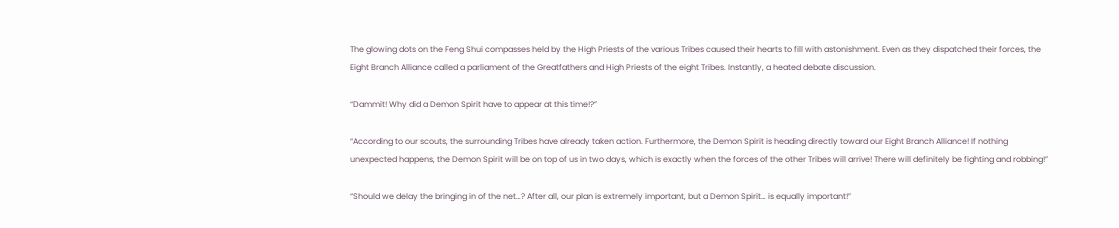The glowing dots on the Feng Shui compasses held by the High Priests of the various Tribes caused their hearts to fill with astonishment. Even as they dispatched their forces, the Eight Branch Alliance called a parliament of the Greatfathers and High Priests of the eight Tribes. Instantly, a heated debate discussion.

“Dammit! Why did a Demon Spirit have to appear at this time!?”

“According to our scouts, the surrounding Tribes have already taken action. Furthermore, the Demon Spirit is heading directly toward our Eight Branch Alliance! If nothing unexpected happens, the Demon Spirit will be on top of us in two days, which is exactly when the forces of the other Tribes will arrive! There will definitely be fighting and robbing!”

“Should we delay the bringing in of the net…? After all, our plan is extremely important, but a Demon Spirit… is equally important!”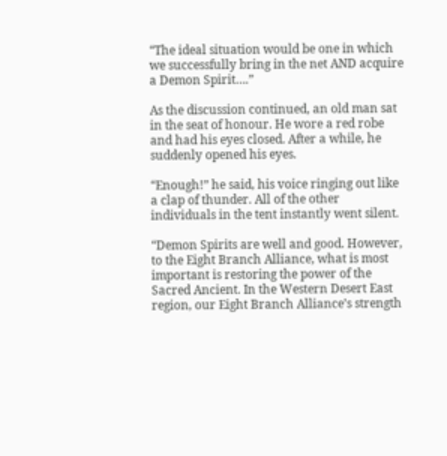“The ideal situation would be one in which we successfully bring in the net AND acquire a Demon Spirit….”

As the discussion continued, an old man sat in the seat of honour. He wore a red robe and had his eyes closed. After a while, he suddenly opened his eyes.

“Enough!” he said, his voice ringing out like a clap of thunder. All of the other individuals in the tent instantly went silent.

“Demon Spirits are well and good. However, to the Eight Branch Alliance, what is most important is restoring the power of the Sacred Ancient. In the Western Desert East region, our Eight Branch Alliance’s strength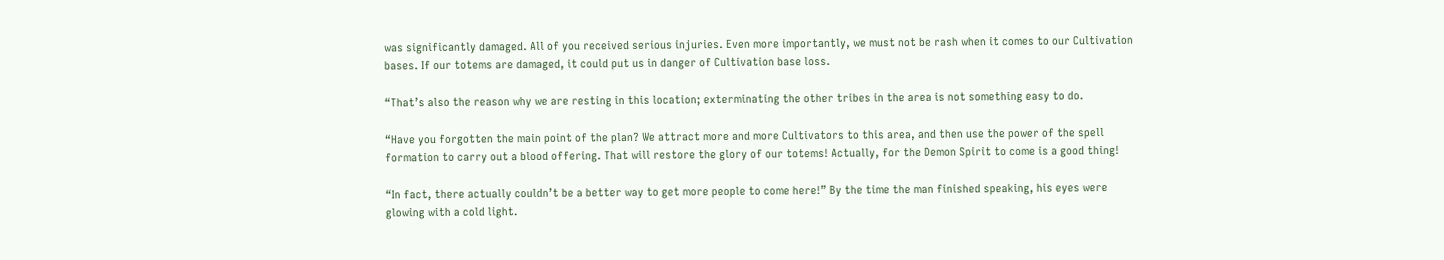was significantly damaged. All of you received serious injuries. Even more importantly, we must not be rash when it comes to our Cultivation bases. If our totems are damaged, it could put us in danger of Cultivation base loss.

“That’s also the reason why we are resting in this location; exterminating the other tribes in the area is not something easy to do.

“Have you forgotten the main point of the plan? We attract more and more Cultivators to this area, and then use the power of the spell formation to carry out a blood offering. That will restore the glory of our totems! Actually, for the Demon Spirit to come is a good thing!

“In fact, there actually couldn’t be a better way to get more people to come here!” By the time the man finished speaking, his eyes were glowing with a cold light.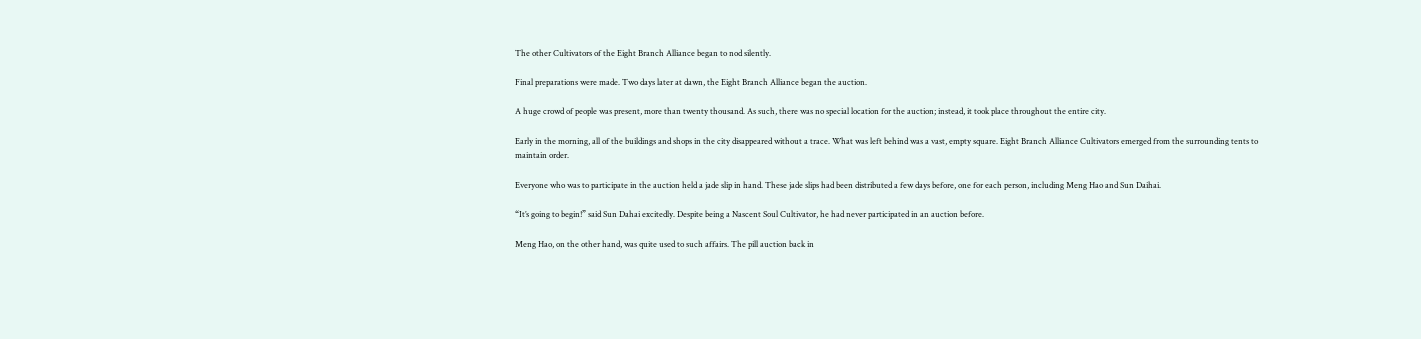The other Cultivators of the Eight Branch Alliance began to nod silently.

Final preparations were made. Two days later at dawn, the Eight Branch Alliance began the auction.

A huge crowd of people was present, more than twenty thousand. As such, there was no special location for the auction; instead, it took place throughout the entire city.

Early in the morning, all of the buildings and shops in the city disappeared without a trace. What was left behind was a vast, empty square. Eight Branch Alliance Cultivators emerged from the surrounding tents to maintain order.

Everyone who was to participate in the auction held a jade slip in hand. These jade slips had been distributed a few days before, one for each person, including Meng Hao and Sun Daihai.

“It’s going to begin!” said Sun Dahai excitedly. Despite being a Nascent Soul Cultivator, he had never participated in an auction before.

Meng Hao, on the other hand, was quite used to such affairs. The pill auction back in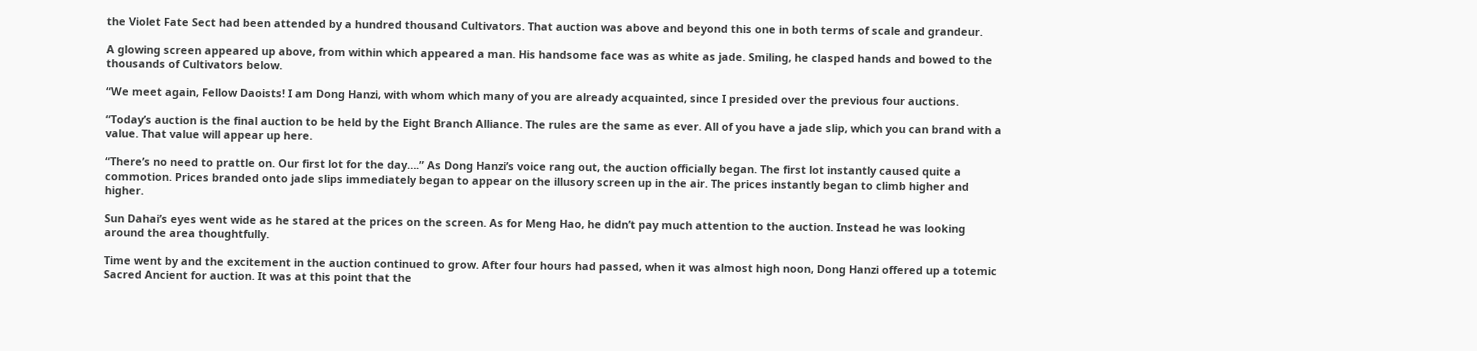the Violet Fate Sect had been attended by a hundred thousand Cultivators. That auction was above and beyond this one in both terms of scale and grandeur.

A glowing screen appeared up above, from within which appeared a man. His handsome face was as white as jade. Smiling, he clasped hands and bowed to the thousands of Cultivators below.

“We meet again, Fellow Daoists! I am Dong Hanzi, with whom which many of you are already acquainted, since I presided over the previous four auctions.

“Today’s auction is the final auction to be held by the Eight Branch Alliance. The rules are the same as ever. All of you have a jade slip, which you can brand with a value. That value will appear up here.

“There’s no need to prattle on. Our first lot for the day….” As Dong Hanzi’s voice rang out, the auction officially began. The first lot instantly caused quite a commotion. Prices branded onto jade slips immediately began to appear on the illusory screen up in the air. The prices instantly began to climb higher and higher.

Sun Dahai’s eyes went wide as he stared at the prices on the screen. As for Meng Hao, he didn’t pay much attention to the auction. Instead he was looking around the area thoughtfully.

Time went by and the excitement in the auction continued to grow. After four hours had passed, when it was almost high noon, Dong Hanzi offered up a totemic Sacred Ancient for auction. It was at this point that the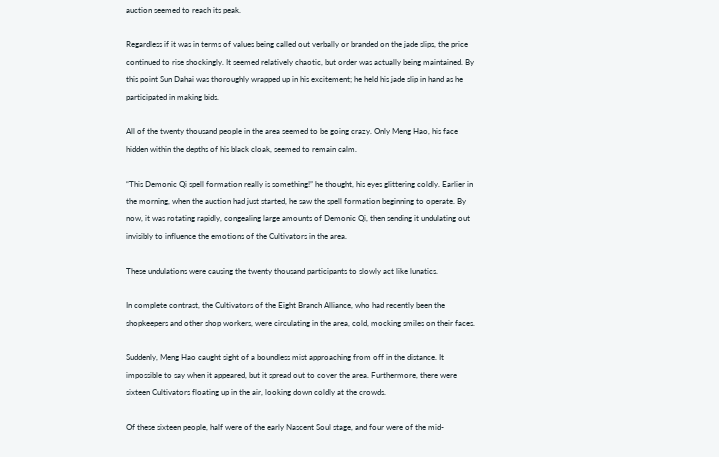auction seemed to reach its peak.

Regardless if it was in terms of values being called out verbally or branded on the jade slips, the price continued to rise shockingly. It seemed relatively chaotic, but order was actually being maintained. By this point Sun Dahai was thoroughly wrapped up in his excitement; he held his jade slip in hand as he participated in making bids.

All of the twenty thousand people in the area seemed to be going crazy. Only Meng Hao, his face hidden within the depths of his black cloak, seemed to remain calm.

“This Demonic Qi spell formation really is something!” he thought, his eyes glittering coldly. Earlier in the morning, when the auction had just started, he saw the spell formation beginning to operate. By now, it was rotating rapidly, congealing large amounts of Demonic Qi, then sending it undulating out invisibly to influence the emotions of the Cultivators in the area.

These undulations were causing the twenty thousand participants to slowly act like lunatics.

In complete contrast, the Cultivators of the Eight Branch Alliance, who had recently been the shopkeepers and other shop workers, were circulating in the area, cold, mocking smiles on their faces.

Suddenly, Meng Hao caught sight of a boundless mist approaching from off in the distance. It impossible to say when it appeared, but it spread out to cover the area. Furthermore, there were sixteen Cultivators floating up in the air, looking down coldly at the crowds.

Of these sixteen people, half were of the early Nascent Soul stage, and four were of the mid-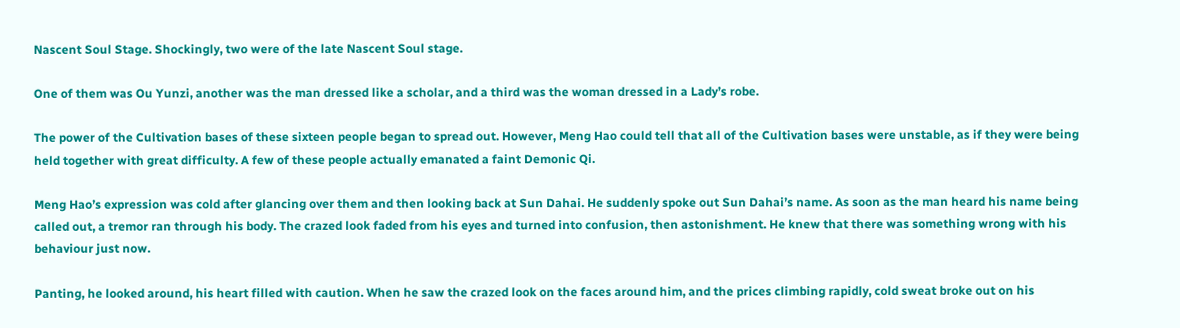Nascent Soul Stage. Shockingly, two were of the late Nascent Soul stage.

One of them was Ou Yunzi, another was the man dressed like a scholar, and a third was the woman dressed in a Lady’s robe.

The power of the Cultivation bases of these sixteen people began to spread out. However, Meng Hao could tell that all of the Cultivation bases were unstable, as if they were being held together with great difficulty. A few of these people actually emanated a faint Demonic Qi.

Meng Hao’s expression was cold after glancing over them and then looking back at Sun Dahai. He suddenly spoke out Sun Dahai’s name. As soon as the man heard his name being called out, a tremor ran through his body. The crazed look faded from his eyes and turned into confusion, then astonishment. He knew that there was something wrong with his behaviour just now.

Panting, he looked around, his heart filled with caution. When he saw the crazed look on the faces around him, and the prices climbing rapidly, cold sweat broke out on his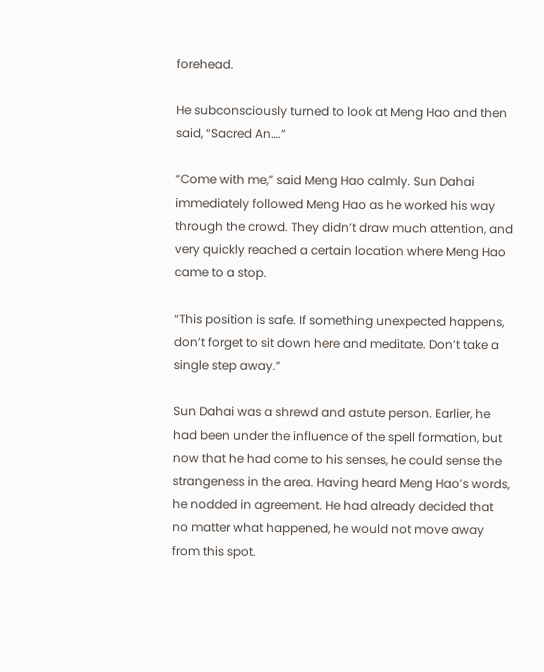forehead.

He subconsciously turned to look at Meng Hao and then said, “Sacred An….”

“Come with me,” said Meng Hao calmly. Sun Dahai immediately followed Meng Hao as he worked his way through the crowd. They didn’t draw much attention, and very quickly reached a certain location where Meng Hao came to a stop.

“This position is safe. If something unexpected happens, don’t forget to sit down here and meditate. Don’t take a single step away.”

Sun Dahai was a shrewd and astute person. Earlier, he had been under the influence of the spell formation, but now that he had come to his senses, he could sense the strangeness in the area. Having heard Meng Hao’s words, he nodded in agreement. He had already decided that no matter what happened, he would not move away from this spot.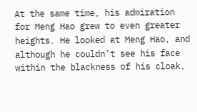At the same time, his admiration for Meng Hao grew to even greater heights. He looked at Meng Hao, and although he couldn’t see his face within the blackness of his cloak,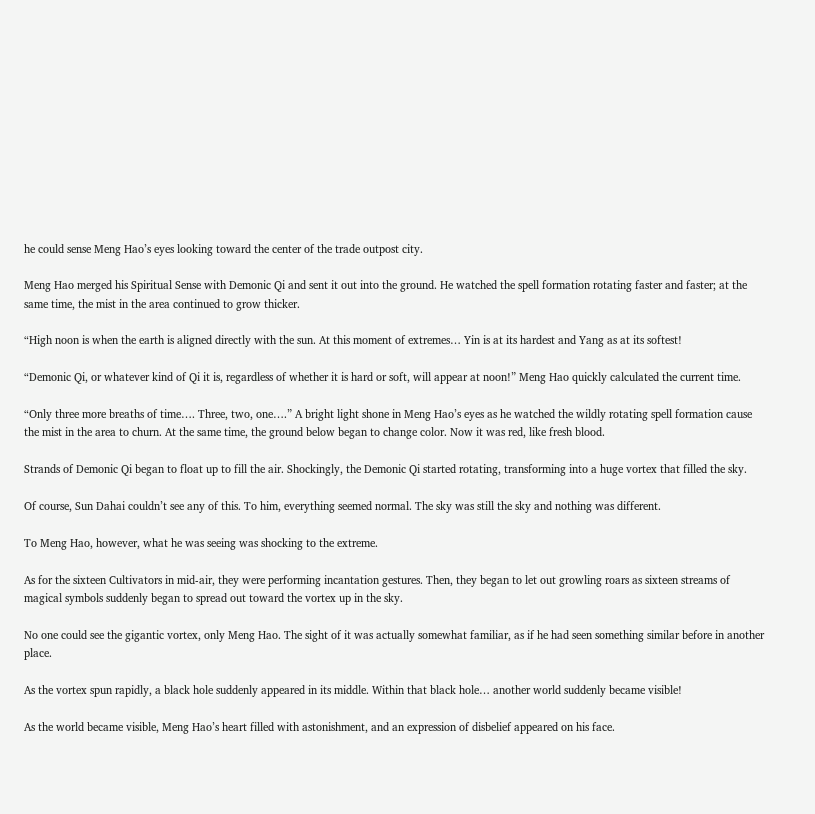he could sense Meng Hao’s eyes looking toward the center of the trade outpost city.

Meng Hao merged his Spiritual Sense with Demonic Qi and sent it out into the ground. He watched the spell formation rotating faster and faster; at the same time, the mist in the area continued to grow thicker.

“High noon is when the earth is aligned directly with the sun. At this moment of extremes… Yin is at its hardest and Yang as at its softest!

“Demonic Qi, or whatever kind of Qi it is, regardless of whether it is hard or soft, will appear at noon!” Meng Hao quickly calculated the current time.

“Only three more breaths of time…. Three, two, one….” A bright light shone in Meng Hao’s eyes as he watched the wildly rotating spell formation cause the mist in the area to churn. At the same time, the ground below began to change color. Now it was red, like fresh blood.

Strands of Demonic Qi began to float up to fill the air. Shockingly, the Demonic Qi started rotating, transforming into a huge vortex that filled the sky.

Of course, Sun Dahai couldn’t see any of this. To him, everything seemed normal. The sky was still the sky and nothing was different.

To Meng Hao, however, what he was seeing was shocking to the extreme.

As for the sixteen Cultivators in mid-air, they were performing incantation gestures. Then, they began to let out growling roars as sixteen streams of magical symbols suddenly began to spread out toward the vortex up in the sky.

No one could see the gigantic vortex, only Meng Hao. The sight of it was actually somewhat familiar, as if he had seen something similar before in another place.

As the vortex spun rapidly, a black hole suddenly appeared in its middle. Within that black hole… another world suddenly became visible!

As the world became visible, Meng Hao’s heart filled with astonishment, and an expression of disbelief appeared on his face.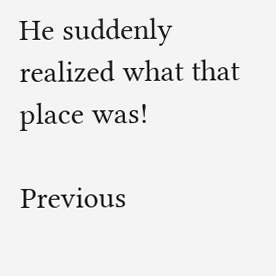He suddenly realized what that place was!

Previous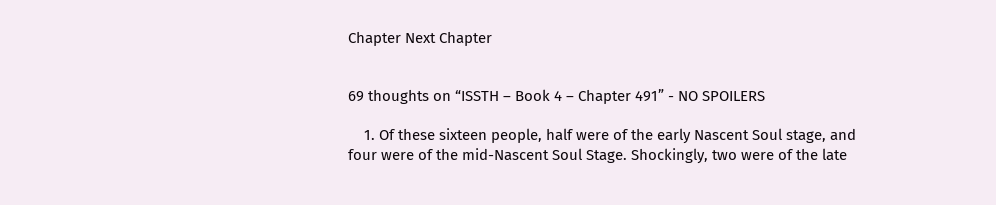Chapter Next Chapter


69 thoughts on “ISSTH – Book 4 – Chapter 491” - NO SPOILERS

    1. Of these sixteen people, half were of the early Nascent Soul stage, and four were of the mid-Nascent Soul Stage. Shockingly, two were of the late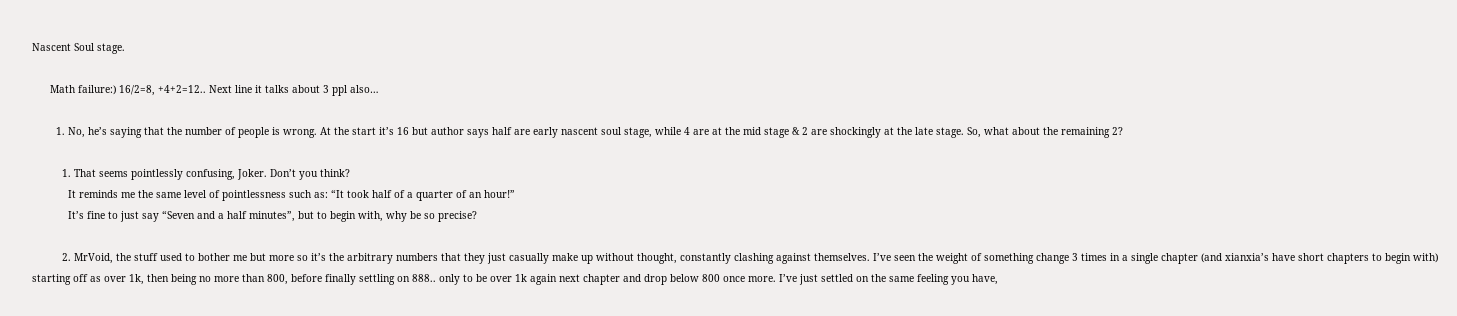Nascent Soul stage.

      Math failure:) 16/2=8, +4+2=12.. Next line it talks about 3 ppl also…

        1. No, he’s saying that the number of people is wrong. At the start it’s 16 but author says half are early nascent soul stage, while 4 are at the mid stage & 2 are shockingly at the late stage. So, what about the remaining 2?

          1. That seems pointlessly confusing, Joker. Don’t you think?
            It reminds me the same level of pointlessness such as: “It took half of a quarter of an hour!”
            It’s fine to just say “Seven and a half minutes”, but to begin with, why be so precise?

          2. MrVoid, the stuff used to bother me but more so it’s the arbitrary numbers that they just casually make up without thought, constantly clashing against themselves. I’ve seen the weight of something change 3 times in a single chapter (and xianxia’s have short chapters to begin with) starting off as over 1k, then being no more than 800, before finally settling on 888.. only to be over 1k again next chapter and drop below 800 once more. I’ve just settled on the same feeling you have,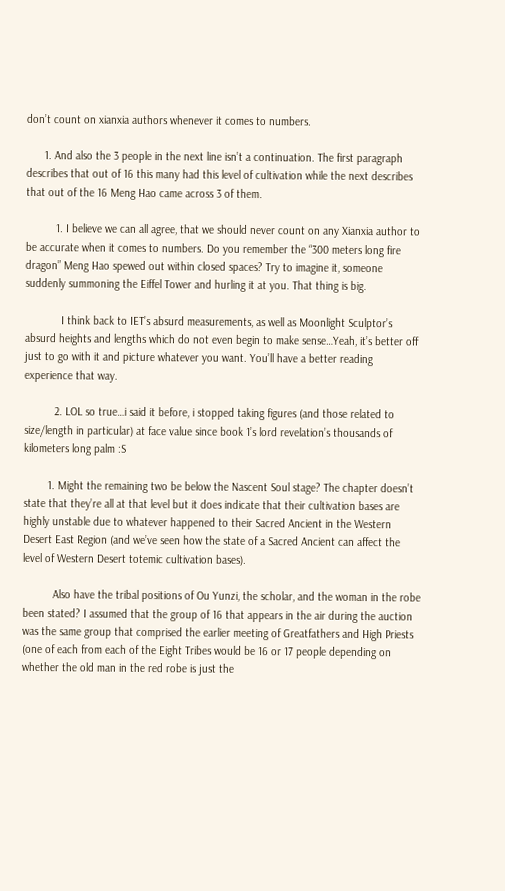don’t count on xianxia authors whenever it comes to numbers.

      1. And also the 3 people in the next line isn’t a continuation. The first paragraph describes that out of 16 this many had this level of cultivation while the next describes that out of the 16 Meng Hao came across 3 of them.

          1. I believe we can all agree, that we should never count on any Xianxia author to be accurate when it comes to numbers. Do you remember the “300 meters long fire dragon” Meng Hao spewed out within closed spaces? Try to imagine it, someone suddenly summoning the Eiffel Tower and hurling it at you. That thing is big.

            I think back to IET’s absurd measurements, as well as Moonlight Sculptor’s absurd heights and lengths which do not even begin to make sense…Yeah, it’s better off just to go with it and picture whatever you want. You’ll have a better reading experience that way.

          2. LOL so true…i said it before, i stopped taking figures (and those related to size/length in particular) at face value since book 1’s lord revelation’s thousands of kilometers long palm :S

        1. Might the remaining two be below the Nascent Soul stage? The chapter doesn’t state that they’re all at that level but it does indicate that their cultivation bases are highly unstable due to whatever happened to their Sacred Ancient in the Western Desert East Region (and we’ve seen how the state of a Sacred Ancient can affect the level of Western Desert totemic cultivation bases).

          Also have the tribal positions of Ou Yunzi, the scholar, and the woman in the robe been stated? I assumed that the group of 16 that appears in the air during the auction was the same group that comprised the earlier meeting of Greatfathers and High Priests (one of each from each of the Eight Tribes would be 16 or 17 people depending on whether the old man in the red robe is just the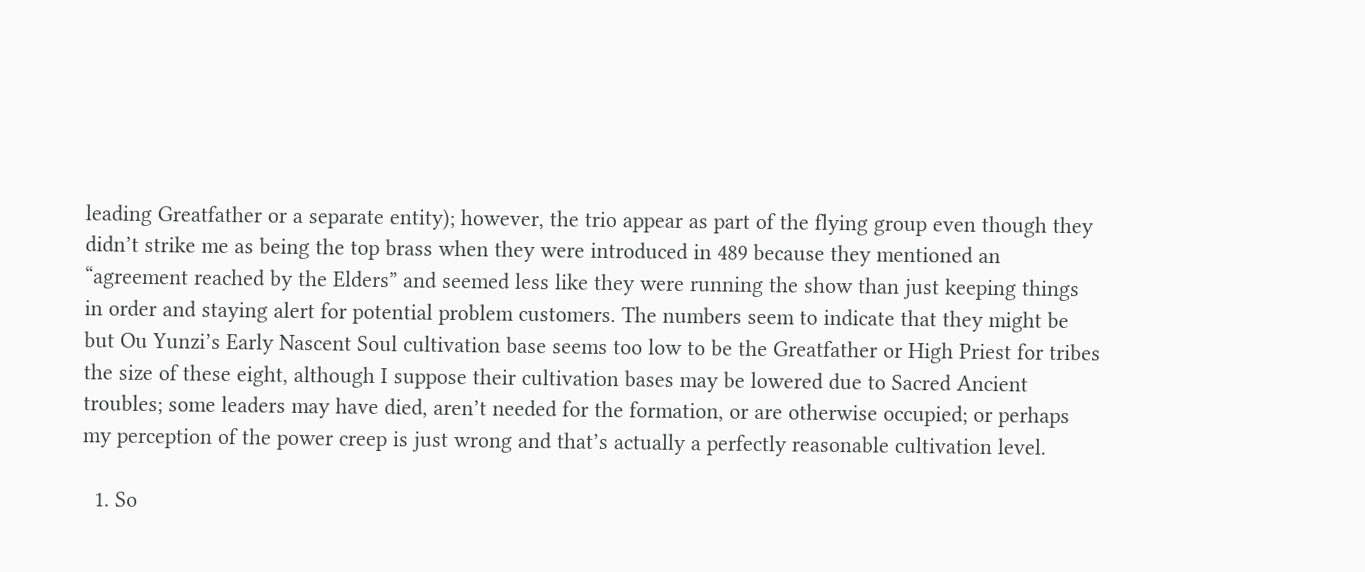leading Greatfather or a separate entity); however, the trio appear as part of the flying group even though they didn’t strike me as being the top brass when they were introduced in 489 because they mentioned an “agreement reached by the Elders” and seemed less like they were running the show than just keeping things in order and staying alert for potential problem customers. The numbers seem to indicate that they might be but Ou Yunzi’s Early Nascent Soul cultivation base seems too low to be the Greatfather or High Priest for tribes the size of these eight, although I suppose their cultivation bases may be lowered due to Sacred Ancient troubles; some leaders may have died, aren’t needed for the formation, or are otherwise occupied; or perhaps my perception of the power creep is just wrong and that’s actually a perfectly reasonable cultivation level.

  1. So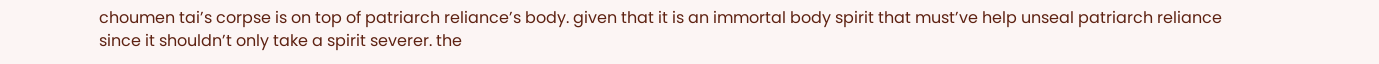choumen tai’s corpse is on top of patriarch reliance’s body. given that it is an immortal body spirit that must’ve help unseal patriarch reliance since it shouldn’t only take a spirit severer. the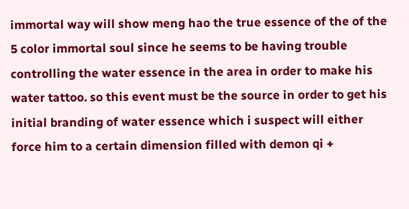immortal way will show meng hao the true essence of the of the 5 color immortal soul since he seems to be having trouble controlling the water essence in the area in order to make his water tattoo. so this event must be the source in order to get his initial branding of water essence which i suspect will either force him to a certain dimension filled with demon qi +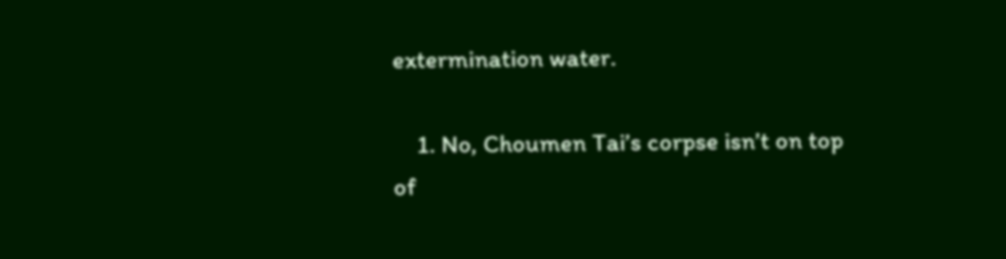extermination water.

    1. No, Choumen Tai’s corpse isn’t on top of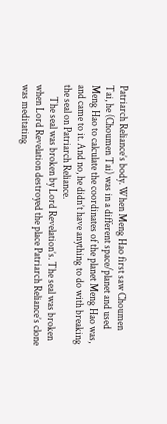Patriarch Reliance’s body. When Meng Hao first saw Choumen Tai, he (Choumen Tai) was in a different space/planet and used Meng Hao to calculate the coordinates of the planet Meng Hao was, and came to it. And no, he didn’t have anything to do with breaking the seal on Patriarch Reliance.
      The seal was broken by Lord Revelation’s. The seal was broken when Lord Revelation destroyed the place Patriarch Reliance’s clone was meditating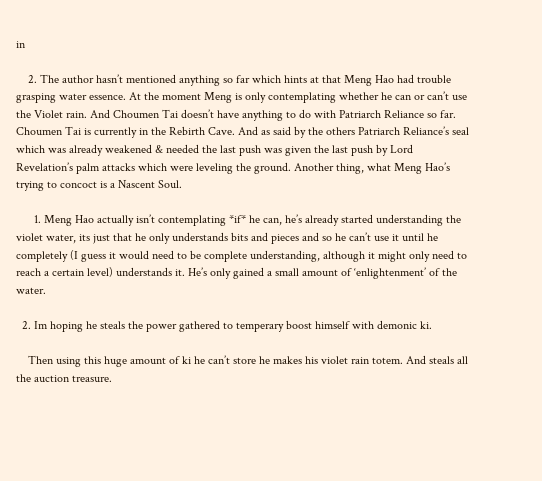in

    2. The author hasn’t mentioned anything so far which hints at that Meng Hao had trouble grasping water essence. At the moment Meng is only contemplating whether he can or can’t use the Violet rain. And Choumen Tai doesn’t have anything to do with Patriarch Reliance so far. Choumen Tai is currently in the Rebirth Cave. And as said by the others Patriarch Reliance’s seal which was already weakened & needed the last push was given the last push by Lord Revelation’s palm attacks which were leveling the ground. Another thing, what Meng Hao’s trying to concoct is a Nascent Soul.

      1. Meng Hao actually isn’t contemplating *if* he can, he’s already started understanding the violet water, its just that he only understands bits and pieces and so he can’t use it until he completely (I guess it would need to be complete understanding, although it might only need to reach a certain level) understands it. He’s only gained a small amount of ‘enlightenment’ of the water.

  2. Im hoping he steals the power gathered to temperary boost himself with demonic ki.

    Then using this huge amount of ki he can’t store he makes his violet rain totem. And steals all the auction treasure.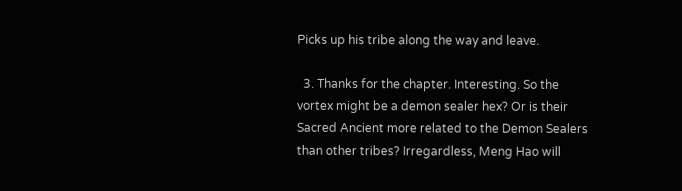Picks up his tribe along the way and leave.

  3. Thanks for the chapter. Interesting. So the vortex might be a demon sealer hex? Or is their Sacred Ancient more related to the Demon Sealers than other tribes? Irregardless, Meng Hao will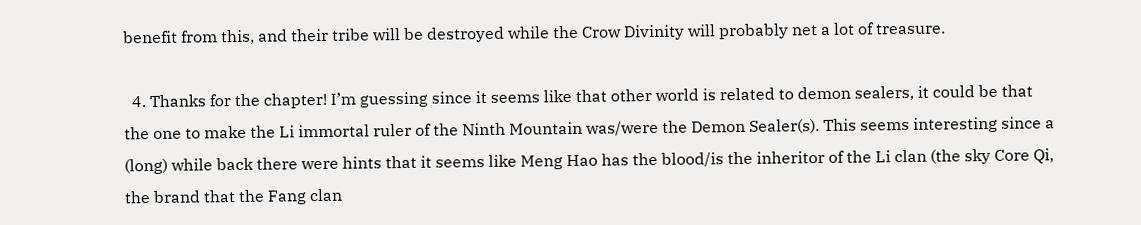benefit from this, and their tribe will be destroyed while the Crow Divinity will probably net a lot of treasure.

  4. Thanks for the chapter! I’m guessing since it seems like that other world is related to demon sealers, it could be that the one to make the Li immortal ruler of the Ninth Mountain was/were the Demon Sealer(s). This seems interesting since a (long) while back there were hints that it seems like Meng Hao has the blood/is the inheritor of the Li clan (the sky Core Qi, the brand that the Fang clan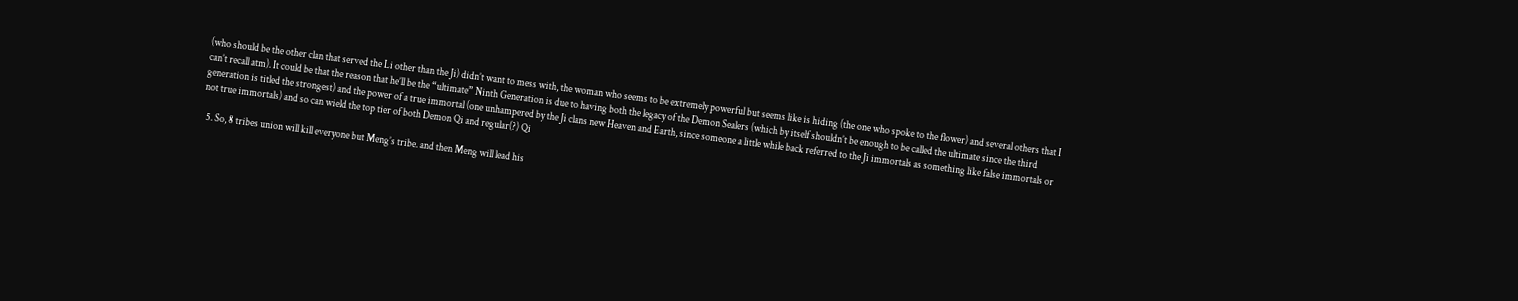(who should be the other clan that served the Li other than the Ji) didn’t want to mess with, the woman who seems to be extremely powerful but seems like is hiding (the one who spoke to the flower) and several others that I can’t recall atm). It could be that the reason that he’ll be the “ultimate” Ninth Generation is due to having both the legacy of the Demon Sealers (which by itself shouldn’t be enough to be called the ultimate since the third generation is titled the strongest) and the power of a true immortal (one unhampered by the Ji clans new Heaven and Earth, since someone a little while back referred to the Ji immortals as something like false immortals or not true immortals) and so can wield the top tier of both Demon Qi and regular(?) Qi

  5. So, 8 tribes union will kill everyone but Meng’s tribe. and then Meng will lead his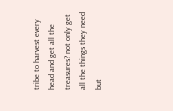tribe to harvest every head and get all the treasures? not only get all the things they need but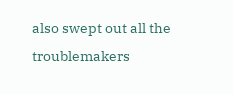also swept out all the troublemakers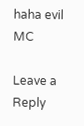haha evil MC

Leave a Reply